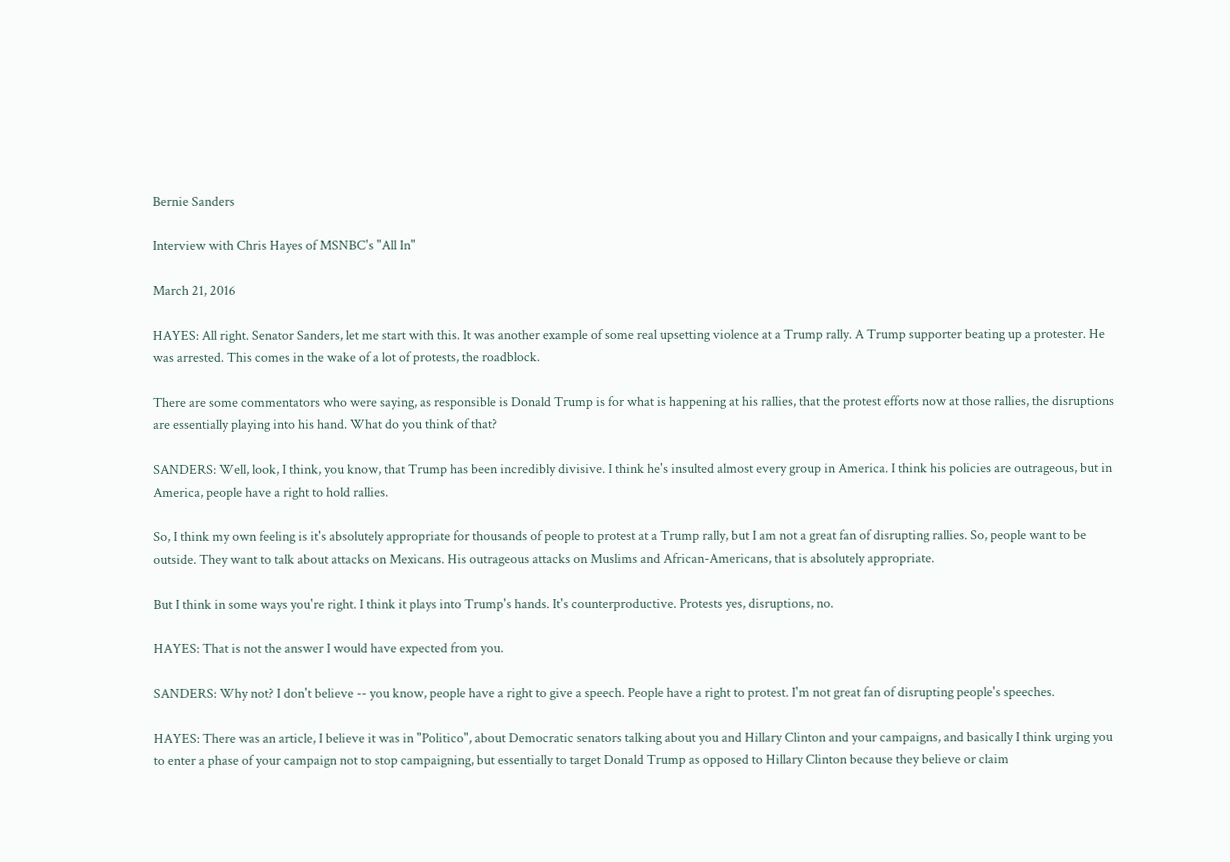Bernie Sanders

Interview with Chris Hayes of MSNBC's "All In"

March 21, 2016

HAYES: All right. Senator Sanders, let me start with this. It was another example of some real upsetting violence at a Trump rally. A Trump supporter beating up a protester. He was arrested. This comes in the wake of a lot of protests, the roadblock.

There are some commentators who were saying, as responsible is Donald Trump is for what is happening at his rallies, that the protest efforts now at those rallies, the disruptions are essentially playing into his hand. What do you think of that?

SANDERS: Well, look, I think, you know, that Trump has been incredibly divisive. I think he's insulted almost every group in America. I think his policies are outrageous, but in America, people have a right to hold rallies.

So, I think my own feeling is it's absolutely appropriate for thousands of people to protest at a Trump rally, but I am not a great fan of disrupting rallies. So, people want to be outside. They want to talk about attacks on Mexicans. His outrageous attacks on Muslims and African-Americans, that is absolutely appropriate.

But I think in some ways you're right. I think it plays into Trump's hands. It's counterproductive. Protests yes, disruptions, no.

HAYES: That is not the answer I would have expected from you.

SANDERS: Why not? I don't believe -- you know, people have a right to give a speech. People have a right to protest. I'm not great fan of disrupting people's speeches.

HAYES: There was an article, I believe it was in "Politico", about Democratic senators talking about you and Hillary Clinton and your campaigns, and basically I think urging you to enter a phase of your campaign not to stop campaigning, but essentially to target Donald Trump as opposed to Hillary Clinton because they believe or claim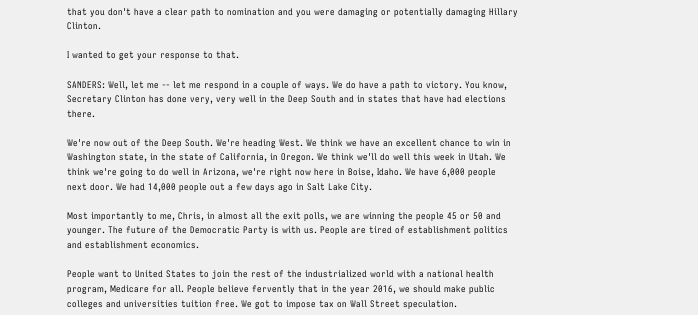that you don't have a clear path to nomination and you were damaging or potentially damaging Hillary Clinton.

I wanted to get your response to that.

SANDERS: Well, let me -- let me respond in a couple of ways. We do have a path to victory. You know, Secretary Clinton has done very, very well in the Deep South and in states that have had elections there.

We're now out of the Deep South. We're heading West. We think we have an excellent chance to win in Washington state, in the state of California, in Oregon. We think we'll do well this week in Utah. We think we're going to do well in Arizona, we're right now here in Boise, Idaho. We have 6,000 people next door. We had 14,000 people out a few days ago in Salt Lake City.

Most importantly to me, Chris, in almost all the exit polls, we are winning the people 45 or 50 and younger. The future of the Democratic Party is with us. People are tired of establishment politics and establishment economics.

People want to United States to join the rest of the industrialized world with a national health program, Medicare for all. People believe fervently that in the year 2016, we should make public colleges and universities tuition free. We got to impose tax on Wall Street speculation.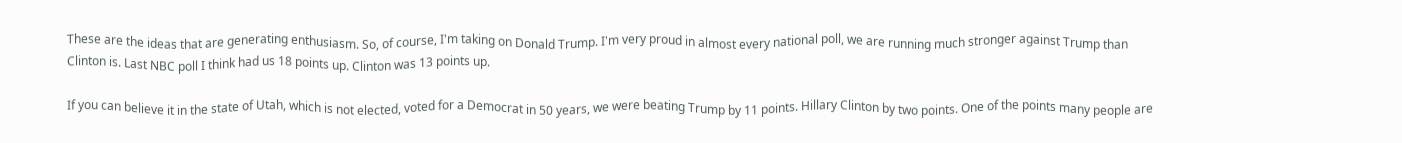These are the ideas that are generating enthusiasm. So, of course, I'm taking on Donald Trump. I'm very proud in almost every national poll, we are running much stronger against Trump than Clinton is. Last NBC poll I think had us 18 points up. Clinton was 13 points up.

If you can believe it in the state of Utah, which is not elected, voted for a Democrat in 50 years, we were beating Trump by 11 points. Hillary Clinton by two points. One of the points many people are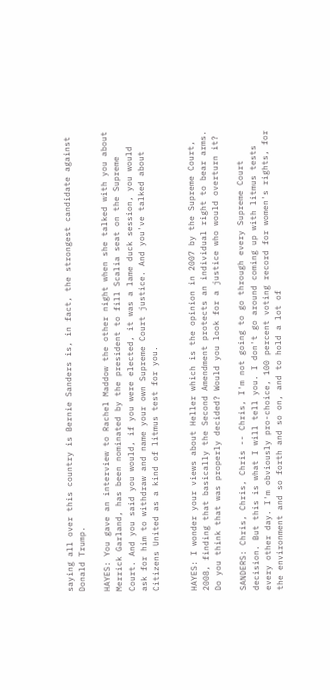saying all over this country is Bernie Sanders is, in fact, the strongest candidate against Donald Trump.

HAYES: You gave an interview to Rachel Maddow the other night when she talked with you about Merrick Garland, has been nominated by the president to fill Scalia seat on the Supreme Court. And you said you would, if you were elected, it was a lame duck session, you would ask for him to withdraw and name your own Supreme Court justice. And you've talked about Citizens United as a kind of litmus test for you.


HAYES: I wonder your views about Heller which is the opinion in 2007 by the Supreme Court, 2008, finding that basically the Second Amendment protects an individual right to bear arms. Do you think that was properly decided? Would you look for a justice who would overturn it?

SANDERS: Chris, Chris, Chris -- Chris, I'm not going to go through every Supreme Court decision. But this is what I will tell you. I don't go around coming up with litmus tests every other day. I'm obviously pro-choice, 100 percent voting record for women's rights, for the environment and so forth and so on, and to hold a lot of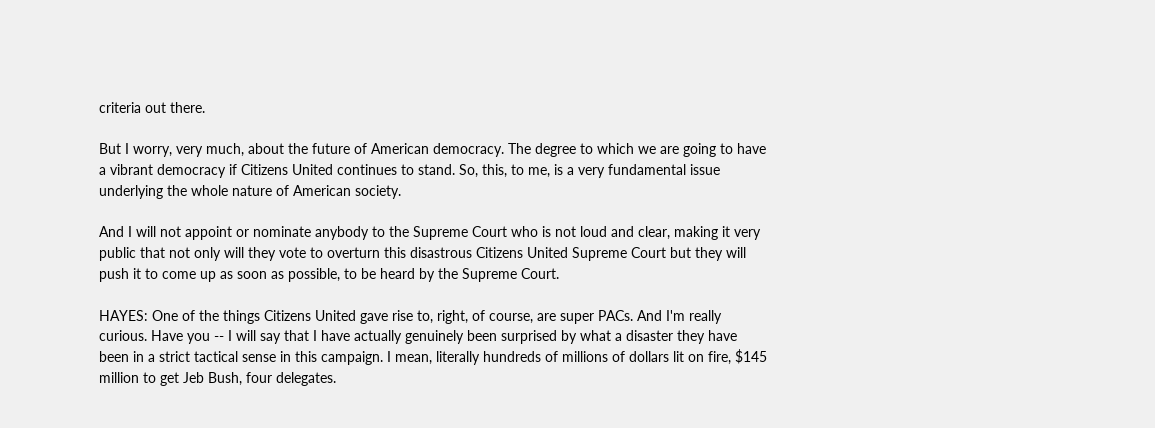criteria out there.

But I worry, very much, about the future of American democracy. The degree to which we are going to have a vibrant democracy if Citizens United continues to stand. So, this, to me, is a very fundamental issue underlying the whole nature of American society.

And I will not appoint or nominate anybody to the Supreme Court who is not loud and clear, making it very public that not only will they vote to overturn this disastrous Citizens United Supreme Court but they will push it to come up as soon as possible, to be heard by the Supreme Court.

HAYES: One of the things Citizens United gave rise to, right, of course, are super PACs. And I'm really curious. Have you -- I will say that I have actually genuinely been surprised by what a disaster they have been in a strict tactical sense in this campaign. I mean, literally hundreds of millions of dollars lit on fire, $145 million to get Jeb Bush, four delegates.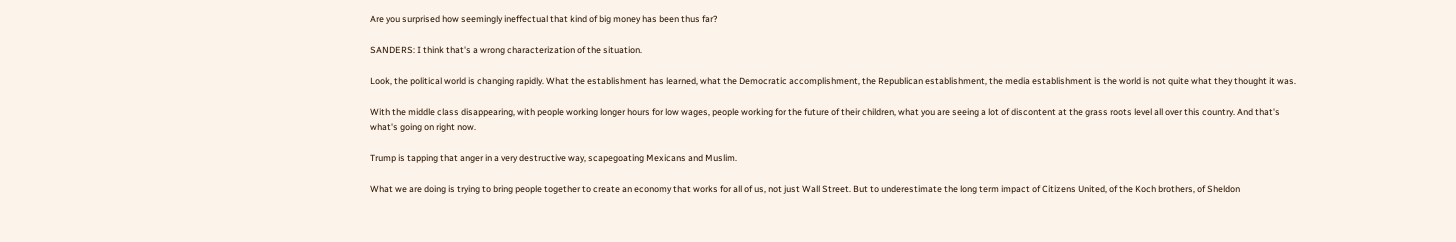Are you surprised how seemingly ineffectual that kind of big money has been thus far?

SANDERS: I think that's a wrong characterization of the situation.

Look, the political world is changing rapidly. What the establishment has learned, what the Democratic accomplishment, the Republican establishment, the media establishment is the world is not quite what they thought it was.

With the middle class disappearing, with people working longer hours for low wages, people working for the future of their children, what you are seeing a lot of discontent at the grass roots level all over this country. And that's what's going on right now.

Trump is tapping that anger in a very destructive way, scapegoating Mexicans and Muslim.

What we are doing is trying to bring people together to create an economy that works for all of us, not just Wall Street. But to underestimate the long term impact of Citizens United, of the Koch brothers, of Sheldon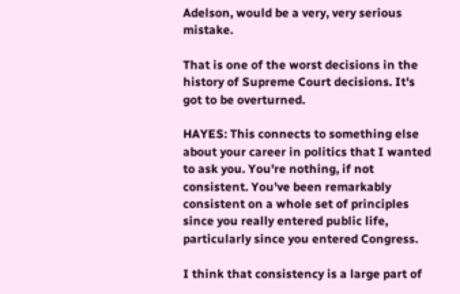Adelson, would be a very, very serious mistake.

That is one of the worst decisions in the history of Supreme Court decisions. It's got to be overturned.

HAYES: This connects to something else about your career in politics that I wanted to ask you. You're nothing, if not consistent. You've been remarkably consistent on a whole set of principles since you really entered public life, particularly since you entered Congress.

I think that consistency is a large part of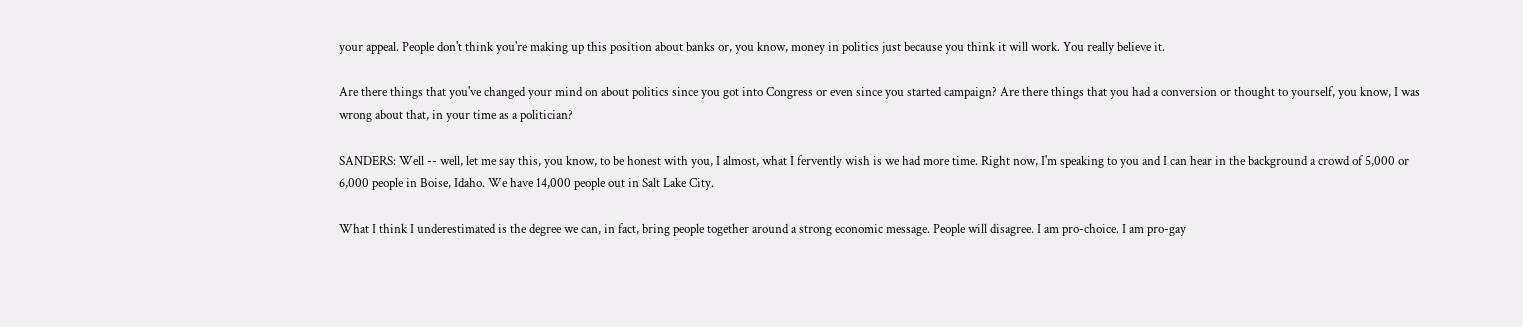your appeal. People don't think you're making up this position about banks or, you know, money in politics just because you think it will work. You really believe it.

Are there things that you've changed your mind on about politics since you got into Congress or even since you started campaign? Are there things that you had a conversion or thought to yourself, you know, I was wrong about that, in your time as a politician?

SANDERS: Well -- well, let me say this, you know, to be honest with you, I almost, what I fervently wish is we had more time. Right now, I'm speaking to you and I can hear in the background a crowd of 5,000 or 6,000 people in Boise, Idaho. We have 14,000 people out in Salt Lake City.

What I think I underestimated is the degree we can, in fact, bring people together around a strong economic message. People will disagree. I am pro-choice. I am pro-gay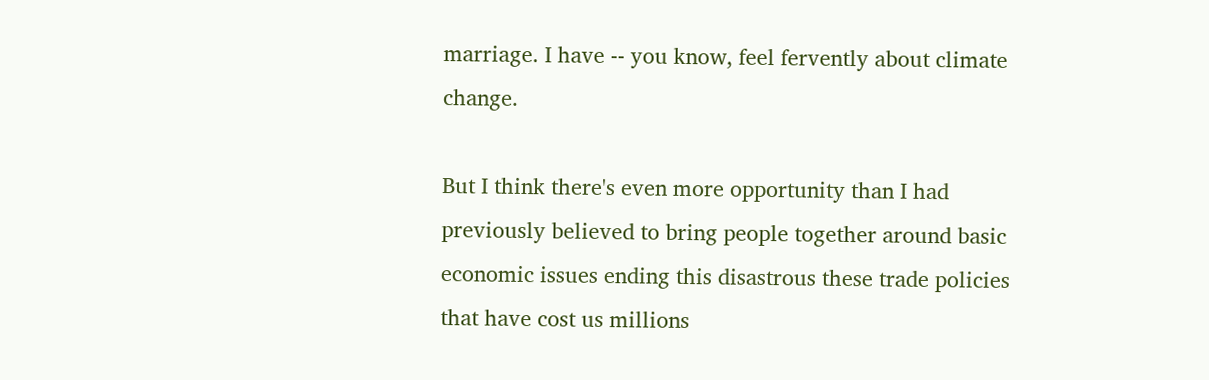marriage. I have -- you know, feel fervently about climate change.

But I think there's even more opportunity than I had previously believed to bring people together around basic economic issues ending this disastrous these trade policies that have cost us millions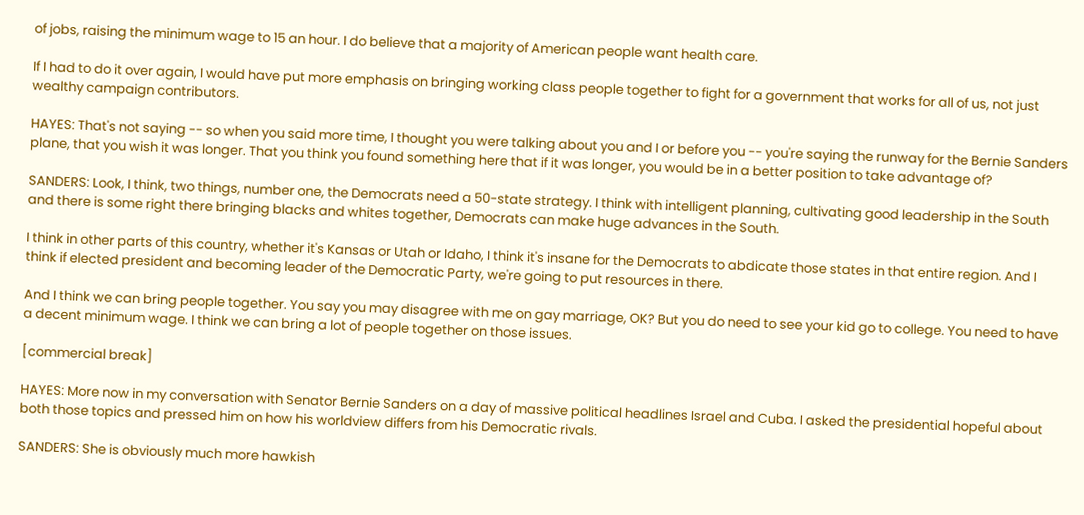of jobs, raising the minimum wage to 15 an hour. I do believe that a majority of American people want health care.

If I had to do it over again, I would have put more emphasis on bringing working class people together to fight for a government that works for all of us, not just wealthy campaign contributors.

HAYES: That's not saying -- so when you said more time, I thought you were talking about you and I or before you -- you're saying the runway for the Bernie Sanders plane, that you wish it was longer. That you think you found something here that if it was longer, you would be in a better position to take advantage of?

SANDERS: Look, I think, two things, number one, the Democrats need a 50-state strategy. I think with intelligent planning, cultivating good leadership in the South and there is some right there bringing blacks and whites together, Democrats can make huge advances in the South.

I think in other parts of this country, whether it's Kansas or Utah or Idaho, I think it's insane for the Democrats to abdicate those states in that entire region. And I think if elected president and becoming leader of the Democratic Party, we're going to put resources in there.

And I think we can bring people together. You say you may disagree with me on gay marriage, OK? But you do need to see your kid go to college. You need to have a decent minimum wage. I think we can bring a lot of people together on those issues.

[commercial break]

HAYES: More now in my conversation with Senator Bernie Sanders on a day of massive political headlines Israel and Cuba. I asked the presidential hopeful about both those topics and pressed him on how his worldview differs from his Democratic rivals.

SANDERS: She is obviously much more hawkish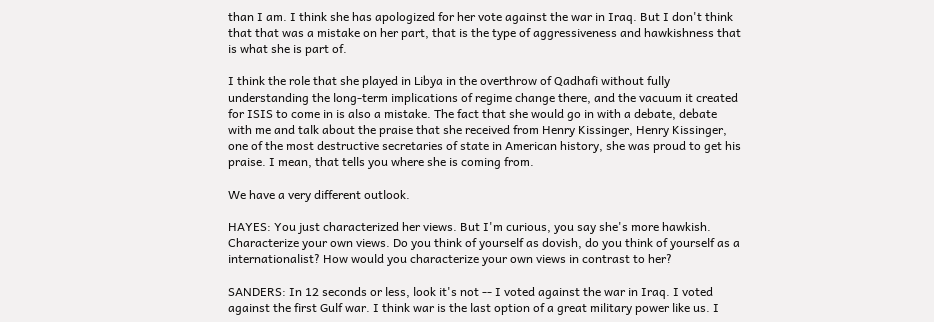than I am. I think she has apologized for her vote against the war in Iraq. But I don't think that that was a mistake on her part, that is the type of aggressiveness and hawkishness that is what she is part of.

I think the role that she played in Libya in the overthrow of Qadhafi without fully understanding the long-term implications of regime change there, and the vacuum it created for ISIS to come in is also a mistake. The fact that she would go in with a debate, debate with me and talk about the praise that she received from Henry Kissinger, Henry Kissinger, one of the most destructive secretaries of state in American history, she was proud to get his praise. I mean, that tells you where she is coming from.

We have a very different outlook.

HAYES: You just characterized her views. But I'm curious, you say she's more hawkish. Characterize your own views. Do you think of yourself as dovish, do you think of yourself as a internationalist? How would you characterize your own views in contrast to her?

SANDERS: In 12 seconds or less, look it's not -- I voted against the war in Iraq. I voted against the first Gulf war. I think war is the last option of a great military power like us. I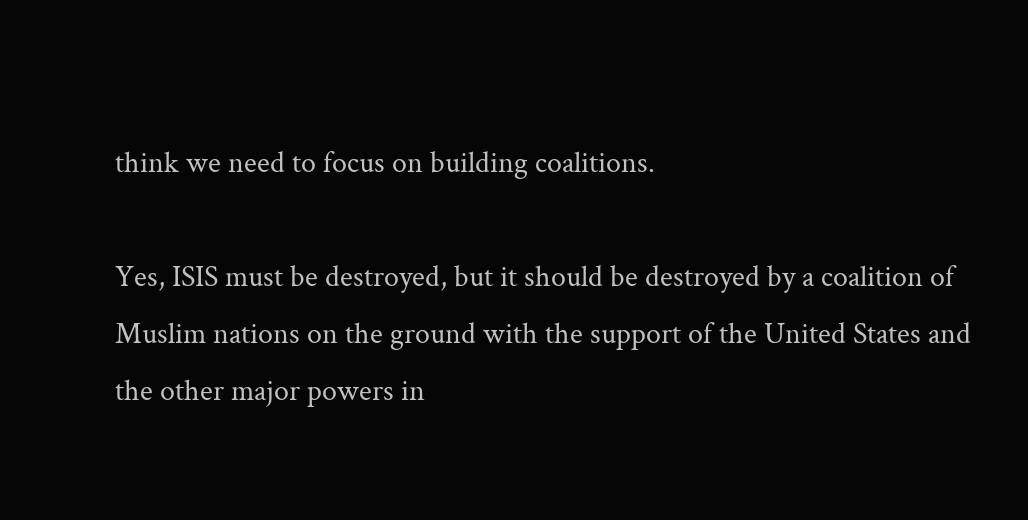think we need to focus on building coalitions.

Yes, ISIS must be destroyed, but it should be destroyed by a coalition of Muslim nations on the ground with the support of the United States and the other major powers in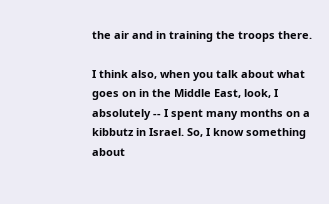the air and in training the troops there.

I think also, when you talk about what goes on in the Middle East, look, I absolutely -- I spent many months on a kibbutz in Israel. So, I know something about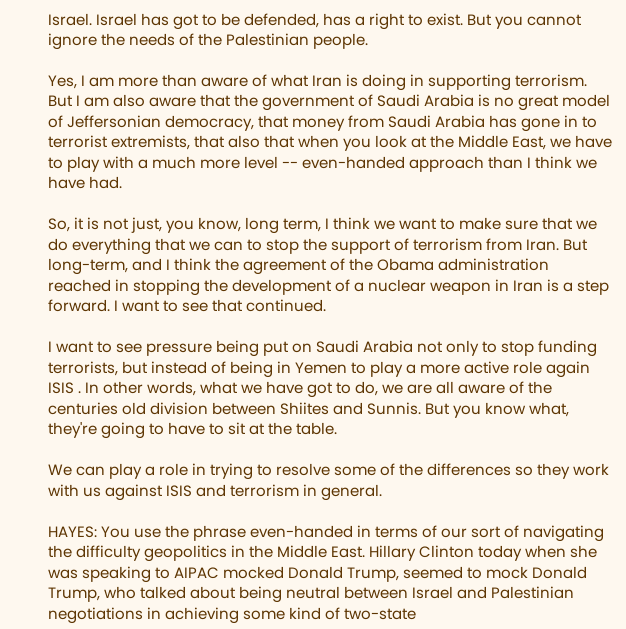Israel. Israel has got to be defended, has a right to exist. But you cannot ignore the needs of the Palestinian people.

Yes, I am more than aware of what Iran is doing in supporting terrorism. But I am also aware that the government of Saudi Arabia is no great model of Jeffersonian democracy, that money from Saudi Arabia has gone in to terrorist extremists, that also that when you look at the Middle East, we have to play with a much more level -- even-handed approach than I think we have had.

So, it is not just, you know, long term, I think we want to make sure that we do everything that we can to stop the support of terrorism from Iran. But long-term, and I think the agreement of the Obama administration reached in stopping the development of a nuclear weapon in Iran is a step forward. I want to see that continued.

I want to see pressure being put on Saudi Arabia not only to stop funding terrorists, but instead of being in Yemen to play a more active role again ISIS . In other words, what we have got to do, we are all aware of the centuries old division between Shiites and Sunnis. But you know what, they're going to have to sit at the table.

We can play a role in trying to resolve some of the differences so they work with us against ISIS and terrorism in general.

HAYES: You use the phrase even-handed in terms of our sort of navigating the difficulty geopolitics in the Middle East. Hillary Clinton today when she was speaking to AIPAC mocked Donald Trump, seemed to mock Donald Trump, who talked about being neutral between Israel and Palestinian negotiations in achieving some kind of two-state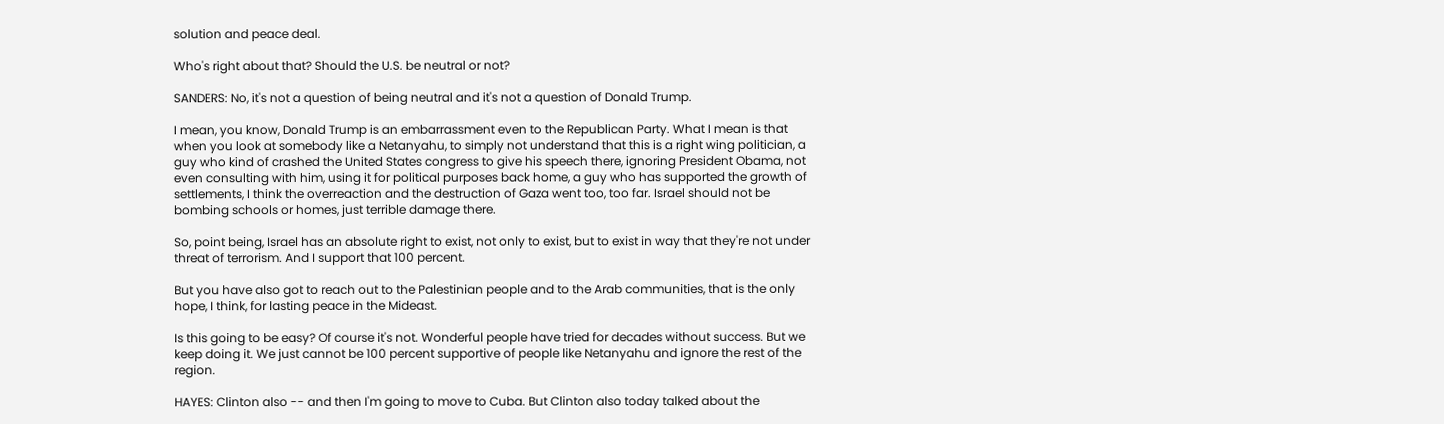solution and peace deal.

Who's right about that? Should the U.S. be neutral or not?

SANDERS: No, it's not a question of being neutral and it's not a question of Donald Trump.

I mean, you know, Donald Trump is an embarrassment even to the Republican Party. What I mean is that when you look at somebody like a Netanyahu, to simply not understand that this is a right wing politician, a guy who kind of crashed the United States congress to give his speech there, ignoring President Obama, not even consulting with him, using it for political purposes back home, a guy who has supported the growth of settlements, I think the overreaction and the destruction of Gaza went too, too far. Israel should not be bombing schools or homes, just terrible damage there.

So, point being, Israel has an absolute right to exist, not only to exist, but to exist in way that they're not under threat of terrorism. And I support that 100 percent.

But you have also got to reach out to the Palestinian people and to the Arab communities, that is the only hope, I think, for lasting peace in the Mideast.

Is this going to be easy? Of course it's not. Wonderful people have tried for decades without success. But we keep doing it. We just cannot be 100 percent supportive of people like Netanyahu and ignore the rest of the region.

HAYES: Clinton also -- and then I'm going to move to Cuba. But Clinton also today talked about the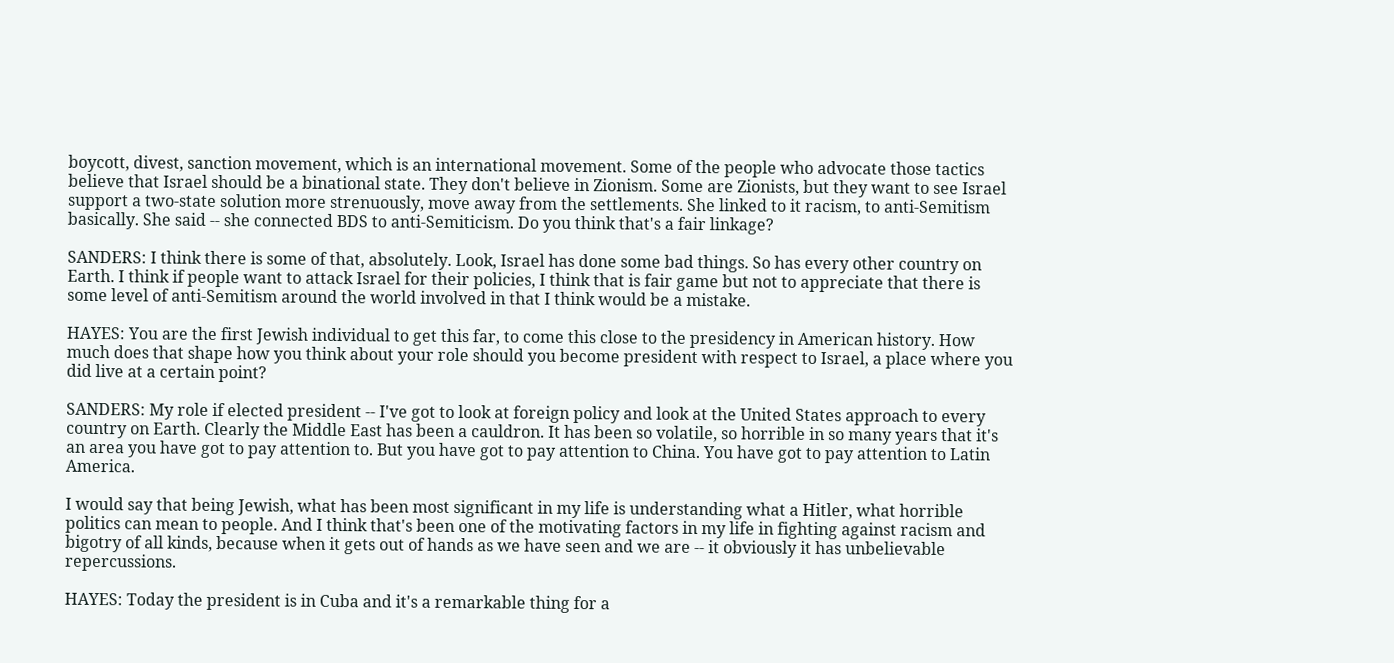boycott, divest, sanction movement, which is an international movement. Some of the people who advocate those tactics believe that Israel should be a binational state. They don't believe in Zionism. Some are Zionists, but they want to see Israel support a two-state solution more strenuously, move away from the settlements. She linked to it racism, to anti-Semitism basically. She said -- she connected BDS to anti-Semiticism. Do you think that's a fair linkage?

SANDERS: I think there is some of that, absolutely. Look, Israel has done some bad things. So has every other country on Earth. I think if people want to attack Israel for their policies, I think that is fair game but not to appreciate that there is some level of anti-Semitism around the world involved in that I think would be a mistake.

HAYES: You are the first Jewish individual to get this far, to come this close to the presidency in American history. How much does that shape how you think about your role should you become president with respect to Israel, a place where you did live at a certain point?

SANDERS: My role if elected president -- I've got to look at foreign policy and look at the United States approach to every country on Earth. Clearly the Middle East has been a cauldron. It has been so volatile, so horrible in so many years that it's an area you have got to pay attention to. But you have got to pay attention to China. You have got to pay attention to Latin America.

I would say that being Jewish, what has been most significant in my life is understanding what a Hitler, what horrible politics can mean to people. And I think that's been one of the motivating factors in my life in fighting against racism and bigotry of all kinds, because when it gets out of hands as we have seen and we are -- it obviously it has unbelievable repercussions.

HAYES: Today the president is in Cuba and it's a remarkable thing for a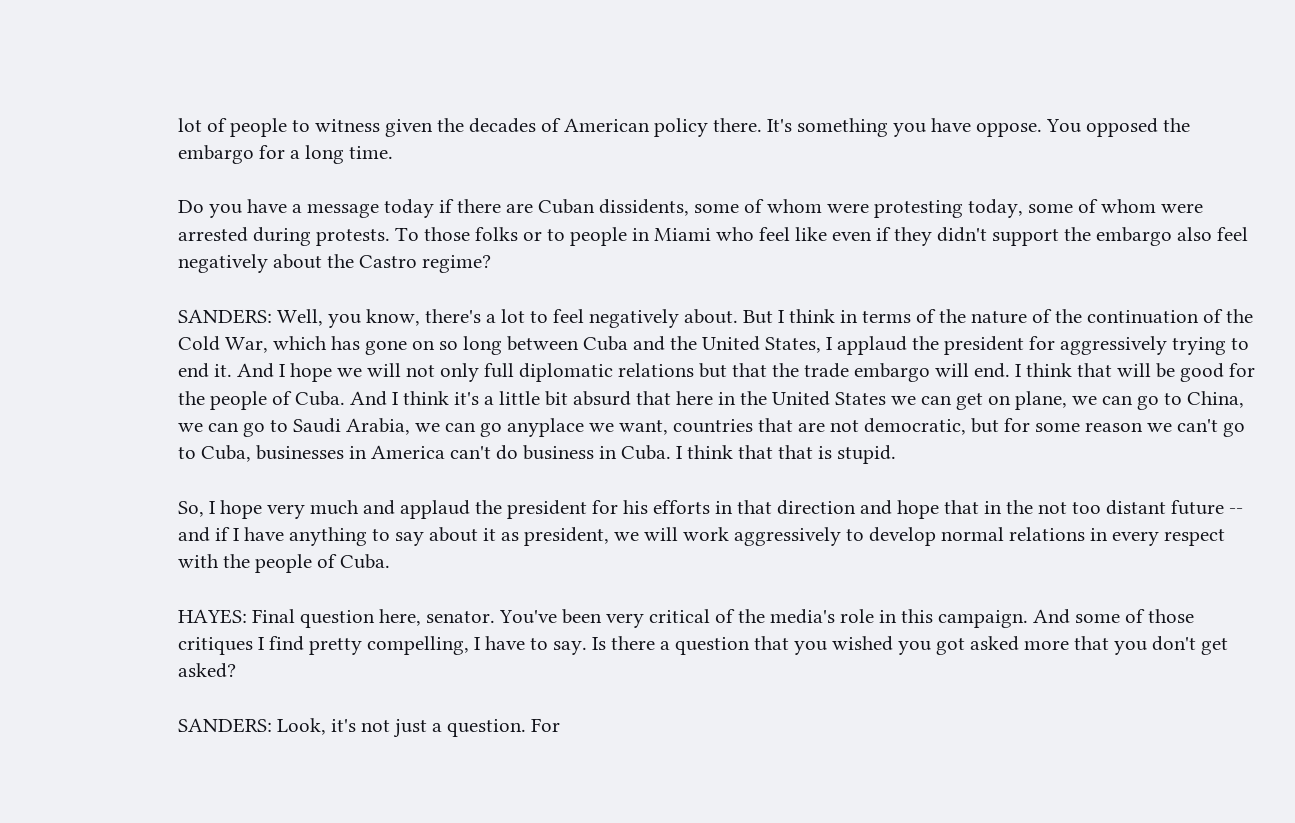lot of people to witness given the decades of American policy there. It's something you have oppose. You opposed the embargo for a long time.

Do you have a message today if there are Cuban dissidents, some of whom were protesting today, some of whom were arrested during protests. To those folks or to people in Miami who feel like even if they didn't support the embargo also feel negatively about the Castro regime?

SANDERS: Well, you know, there's a lot to feel negatively about. But I think in terms of the nature of the continuation of the Cold War, which has gone on so long between Cuba and the United States, I applaud the president for aggressively trying to end it. And I hope we will not only full diplomatic relations but that the trade embargo will end. I think that will be good for the people of Cuba. And I think it's a little bit absurd that here in the United States we can get on plane, we can go to China, we can go to Saudi Arabia, we can go anyplace we want, countries that are not democratic, but for some reason we can't go to Cuba, businesses in America can't do business in Cuba. I think that that is stupid.

So, I hope very much and applaud the president for his efforts in that direction and hope that in the not too distant future -- and if I have anything to say about it as president, we will work aggressively to develop normal relations in every respect with the people of Cuba.

HAYES: Final question here, senator. You've been very critical of the media's role in this campaign. And some of those critiques I find pretty compelling, I have to say. Is there a question that you wished you got asked more that you don't get asked?

SANDERS: Look, it's not just a question. For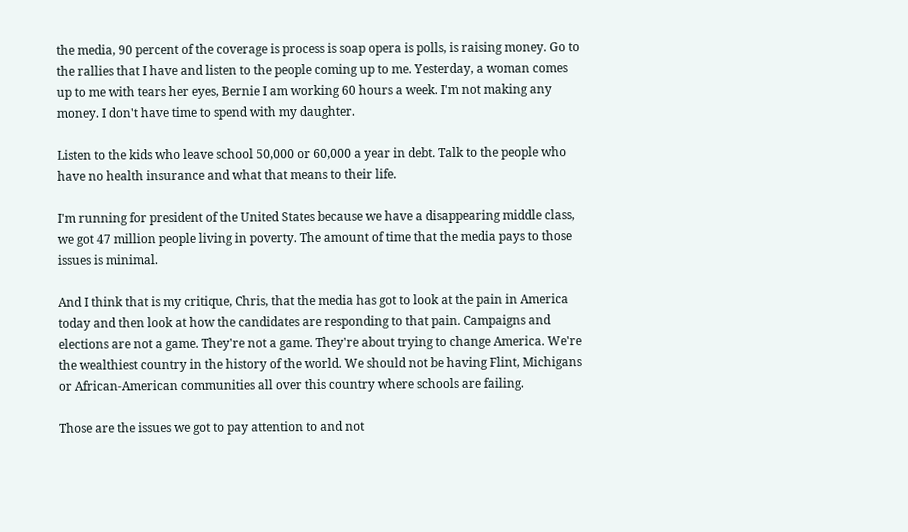the media, 90 percent of the coverage is process is soap opera is polls, is raising money. Go to the rallies that I have and listen to the people coming up to me. Yesterday, a woman comes up to me with tears her eyes, Bernie I am working 60 hours a week. I'm not making any money. I don't have time to spend with my daughter.

Listen to the kids who leave school 50,000 or 60,000 a year in debt. Talk to the people who have no health insurance and what that means to their life.

I'm running for president of the United States because we have a disappearing middle class, we got 47 million people living in poverty. The amount of time that the media pays to those issues is minimal.

And I think that is my critique, Chris, that the media has got to look at the pain in America today and then look at how the candidates are responding to that pain. Campaigns and elections are not a game. They're not a game. They're about trying to change America. We're the wealthiest country in the history of the world. We should not be having Flint, Michigans or African-American communities all over this country where schools are failing.

Those are the issues we got to pay attention to and not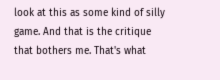look at this as some kind of silly game. And that is the critique that bothers me. That's what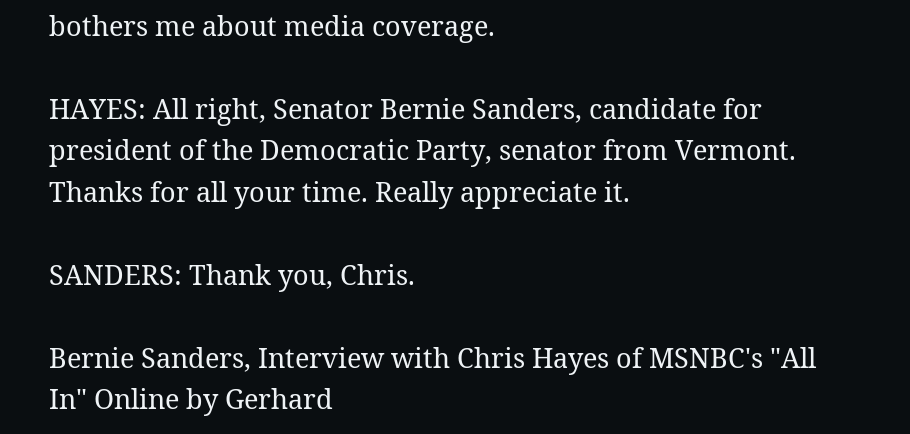bothers me about media coverage.

HAYES: All right, Senator Bernie Sanders, candidate for president of the Democratic Party, senator from Vermont. Thanks for all your time. Really appreciate it.

SANDERS: Thank you, Chris.

Bernie Sanders, Interview with Chris Hayes of MSNBC's "All In" Online by Gerhard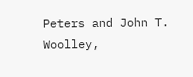Peters and John T. Woolley,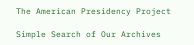The American Presidency Project

Simple Search of Our Archives